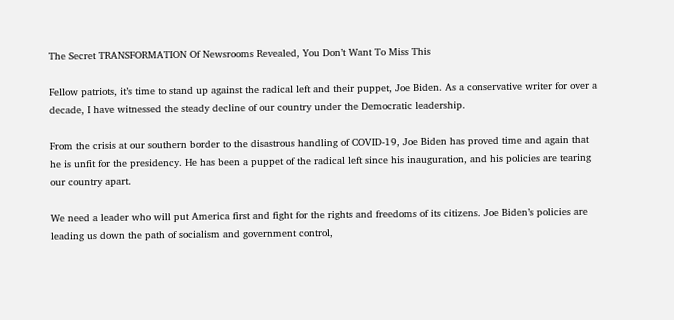The Secret TRANSFORMATION Of Newsrooms Revealed, You Don’t Want To Miss This

Fellow patriots, it’s time to stand up against the radical left and their puppet, Joe Biden. As a conservative writer for over a decade, I have witnessed the steady decline of our country under the Democratic leadership.

From the crisis at our southern border to the disastrous handling of COVID-19, Joe Biden has proved time and again that he is unfit for the presidency. He has been a puppet of the radical left since his inauguration, and his policies are tearing our country apart.

We need a leader who will put America first and fight for the rights and freedoms of its citizens. Joe Biden’s policies are leading us down the path of socialism and government control,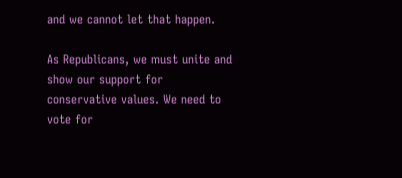and we cannot let that happen.

As Republicans, we must unite and show our support for conservative values. We need to vote for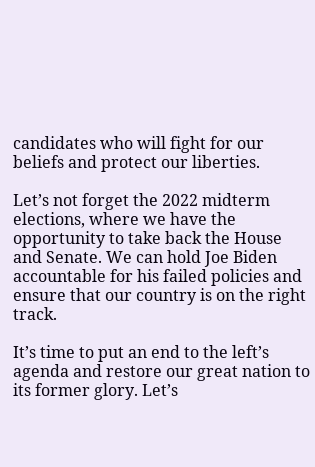candidates who will fight for our beliefs and protect our liberties.

Let’s not forget the 2022 midterm elections, where we have the opportunity to take back the House and Senate. We can hold Joe Biden accountable for his failed policies and ensure that our country is on the right track.

It’s time to put an end to the left’s agenda and restore our great nation to its former glory. Let’s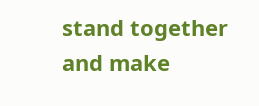stand together and make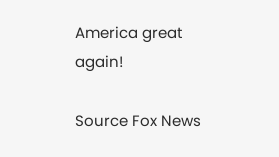America great again!

Source Fox News